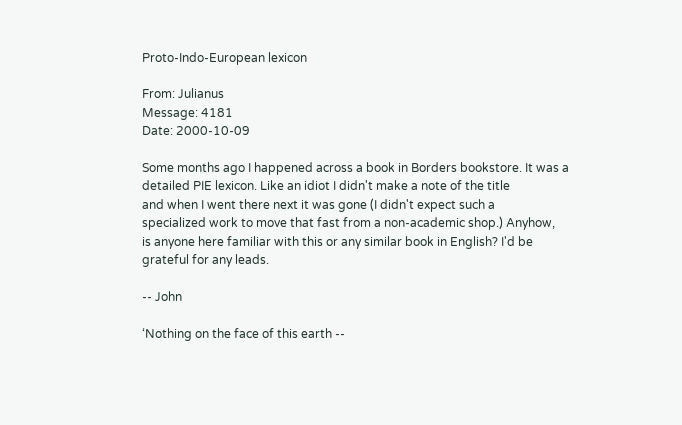Proto-Indo-European lexicon

From: Julianus
Message: 4181
Date: 2000-10-09

Some months ago I happened across a book in Borders bookstore. It was a
detailed PIE lexicon. Like an idiot I didn't make a note of the title
and when I went there next it was gone (I didn't expect such a
specialized work to move that fast from a non-academic shop.) Anyhow,
is anyone here familiar with this or any similar book in English? I'd be
grateful for any leads.

-- John

‘Nothing on the face of this earth --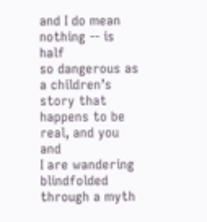and I do mean nothing -- is half
so dangerous as a children’s story that happens to be real, and you and
I are wandering blindfolded through a myth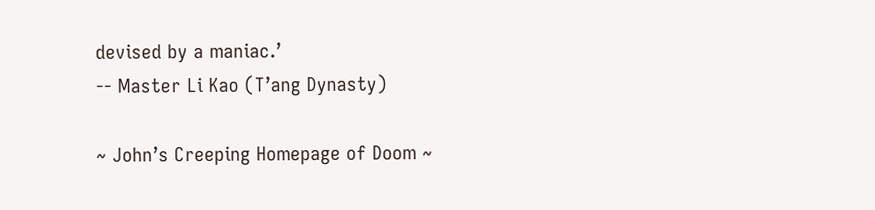devised by a maniac.’
-- Master Li Kao (T’ang Dynasty)

~ John’s Creeping Homepage of Doom ~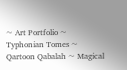~ Art Portfolio ~ Typhonian Tomes ~ Qartoon Qabalah ~ Magical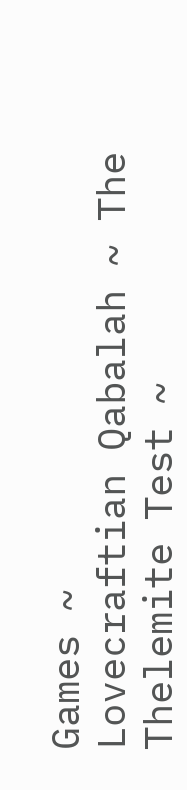Games ~
Lovecraftian Qabalah ~ The Thelemite Test ~